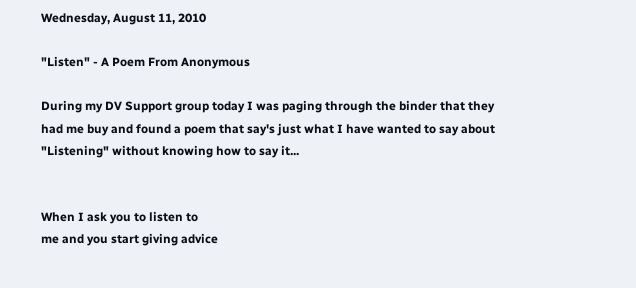Wednesday, August 11, 2010

"Listen" - A Poem From Anonymous

During my DV Support group today I was paging through the binder that they had me buy and found a poem that say's just what I have wanted to say about "Listening" without knowing how to say it...


When I ask you to listen to
me and you start giving advice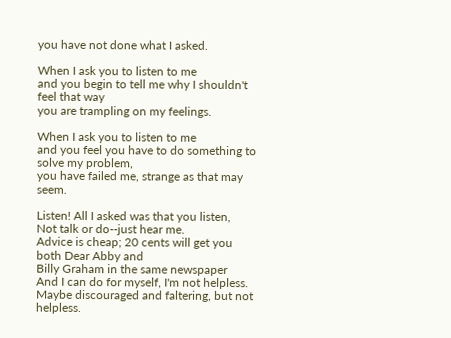you have not done what I asked.

When I ask you to listen to me
and you begin to tell me why I shouldn't feel that way
you are trampling on my feelings.

When I ask you to listen to me
and you feel you have to do something to solve my problem,
you have failed me, strange as that may seem.

Listen! All I asked was that you listen,
Not talk or do--just hear me.
Advice is cheap; 20 cents will get you both Dear Abby and
Billy Graham in the same newspaper
And I can do for myself, I'm not helpless.
Maybe discouraged and faltering, but not helpless.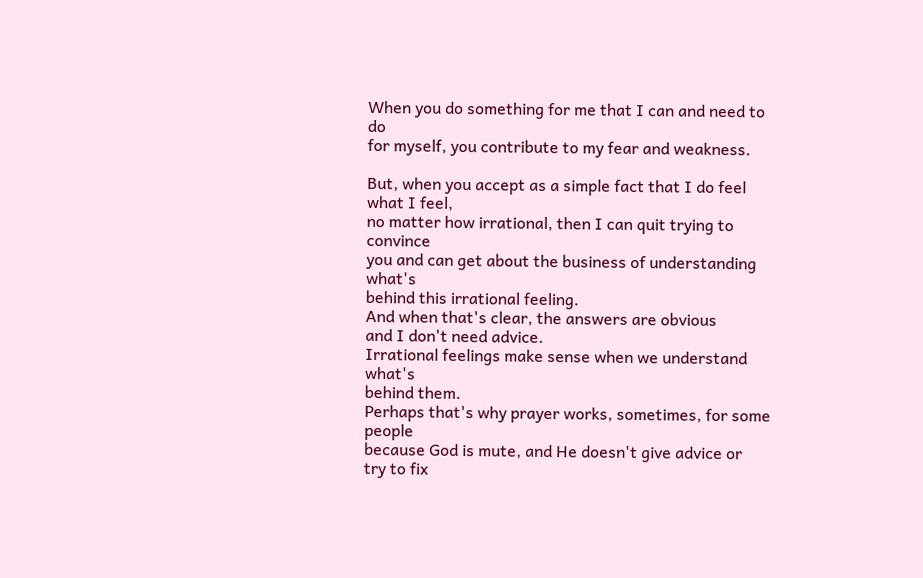When you do something for me that I can and need to do
for myself, you contribute to my fear and weakness.

But, when you accept as a simple fact that I do feel what I feel,
no matter how irrational, then I can quit trying to convince
you and can get about the business of understanding what's
behind this irrational feeling.
And when that's clear, the answers are obvious
and I don't need advice.
Irrational feelings make sense when we understand what's
behind them.
Perhaps that's why prayer works, sometimes, for some people
because God is mute, and He doesn't give advice or
try to fix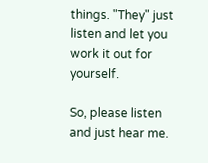things. "They" just listen and let you
work it out for yourself.

So, please listen and just hear me.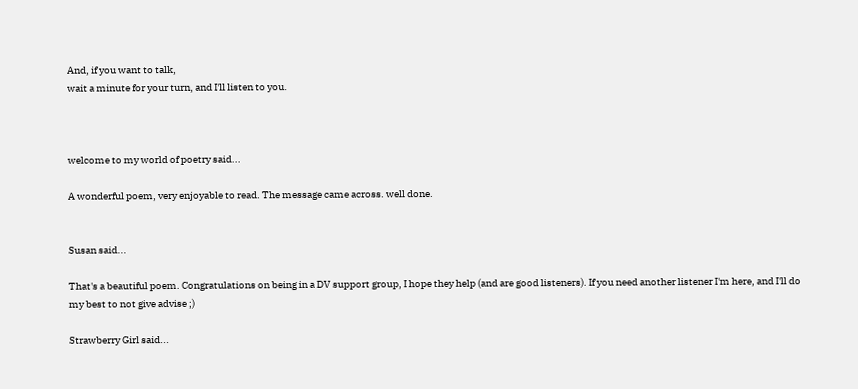And, if you want to talk,
wait a minute for your turn, and I'll listen to you.



welcome to my world of poetry said...

A wonderful poem, very enjoyable to read. The message came across. well done.


Susan said...

That's a beautiful poem. Congratulations on being in a DV support group, I hope they help (and are good listeners). If you need another listener I'm here, and I'll do my best to not give advise ;)

Strawberry Girl said...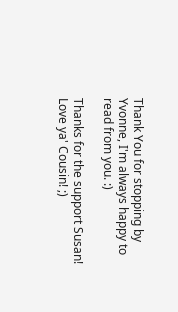Thank You for stopping by Yvonne, I'm always happy to read from you. :)

Thanks for the support Susan! Love ya' Cousin! ;)